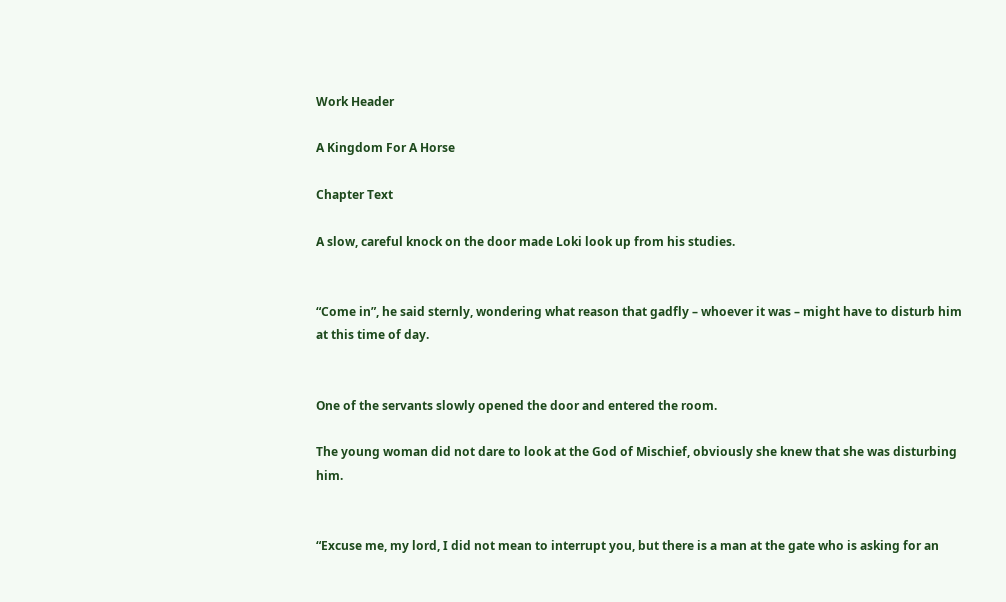Work Header

A Kingdom For A Horse

Chapter Text

A slow, careful knock on the door made Loki look up from his studies.


“Come in”, he said sternly, wondering what reason that gadfly – whoever it was – might have to disturb him at this time of day.


One of the servants slowly opened the door and entered the room.

The young woman did not dare to look at the God of Mischief, obviously she knew that she was disturbing him.


“Excuse me, my lord, I did not mean to interrupt you, but there is a man at the gate who is asking for an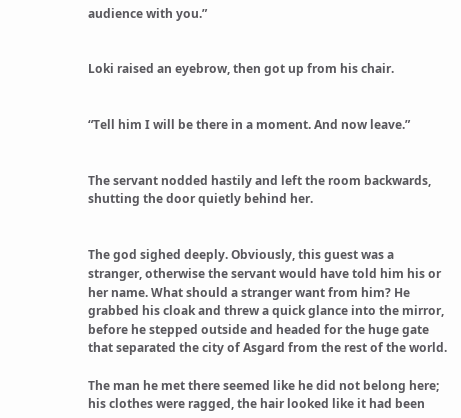audience with you.”


Loki raised an eyebrow, then got up from his chair.


“Tell him I will be there in a moment. And now leave.”


The servant nodded hastily and left the room backwards, shutting the door quietly behind her.


The god sighed deeply. Obviously, this guest was a stranger, otherwise the servant would have told him his or her name. What should a stranger want from him? He grabbed his cloak and threw a quick glance into the mirror, before he stepped outside and headed for the huge gate that separated the city of Asgard from the rest of the world.

The man he met there seemed like he did not belong here; his clothes were ragged, the hair looked like it had been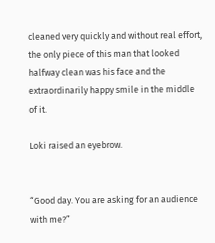cleaned very quickly and without real effort, the only piece of this man that looked halfway clean was his face and the extraordinarily happy smile in the middle of it.

Loki raised an eyebrow.


“Good day. You are asking for an audience with me?”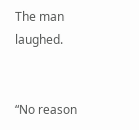The man laughed.


“No reason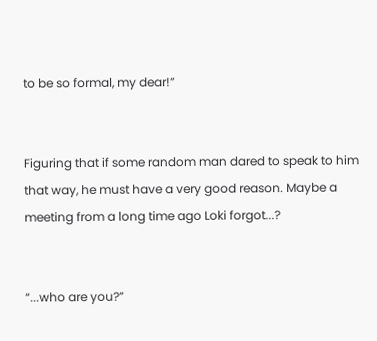to be so formal, my dear!”


Figuring that if some random man dared to speak to him that way, he must have a very good reason. Maybe a meeting from a long time ago Loki forgot...?


“...who are you?”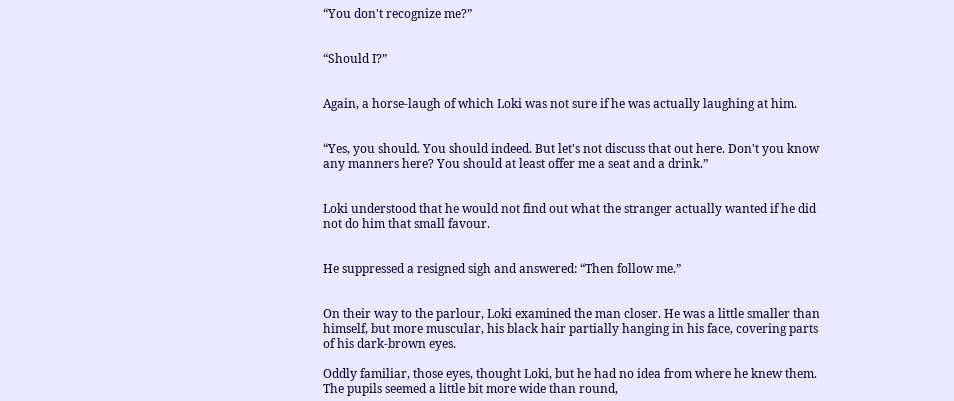“You don't recognize me?”


“Should I?”


Again, a horse-laugh of which Loki was not sure if he was actually laughing at him.


“Yes, you should. You should indeed. But let's not discuss that out here. Don't you know any manners here? You should at least offer me a seat and a drink.”


Loki understood that he would not find out what the stranger actually wanted if he did not do him that small favour.


He suppressed a resigned sigh and answered: “Then follow me.”


On their way to the parlour, Loki examined the man closer. He was a little smaller than himself, but more muscular, his black hair partially hanging in his face, covering parts of his dark-brown eyes.

Oddly familiar, those eyes, thought Loki, but he had no idea from where he knew them. The pupils seemed a little bit more wide than round,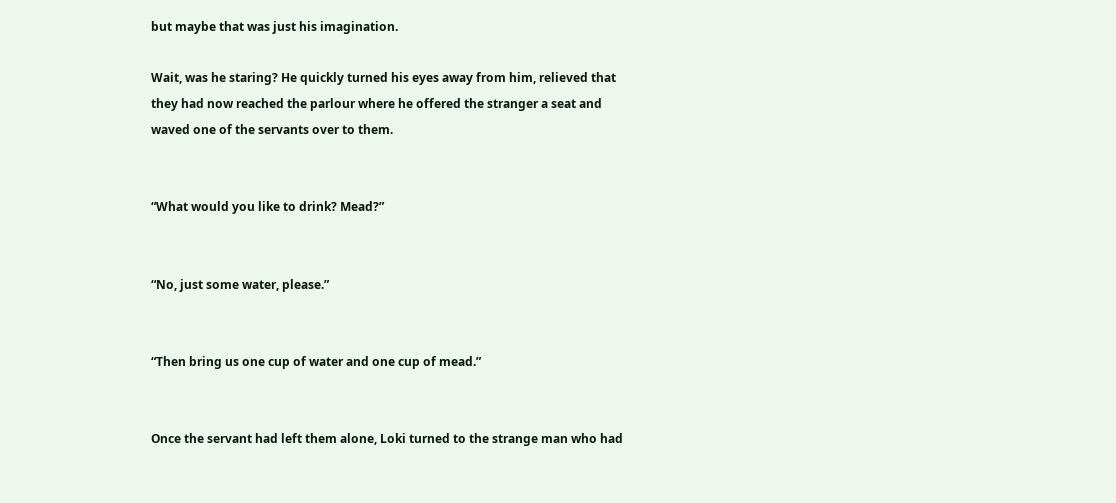but maybe that was just his imagination.

Wait, was he staring? He quickly turned his eyes away from him, relieved that they had now reached the parlour where he offered the stranger a seat and waved one of the servants over to them.


“What would you like to drink? Mead?”


“No, just some water, please.”


“Then bring us one cup of water and one cup of mead.”


Once the servant had left them alone, Loki turned to the strange man who had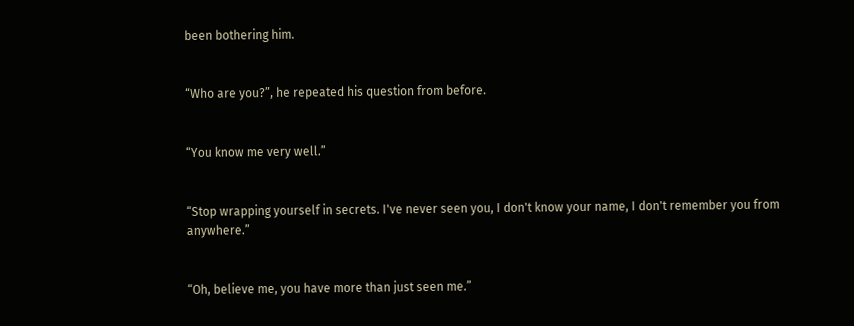been bothering him.


“Who are you?”, he repeated his question from before.


“You know me very well.”


“Stop wrapping yourself in secrets. I've never seen you, I don't know your name, I don't remember you from anywhere.”


“Oh, believe me, you have more than just seen me.”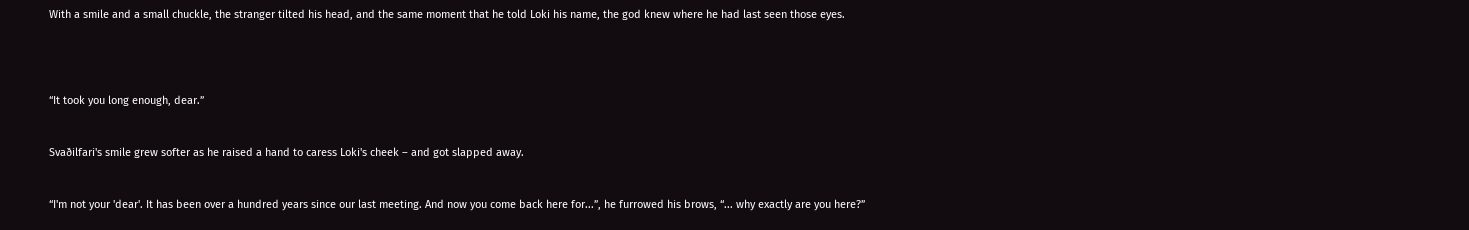With a smile and a small chuckle, the stranger tilted his head, and the same moment that he told Loki his name, the god knew where he had last seen those eyes.




“It took you long enough, dear.”


Svaðilfari's smile grew softer as he raised a hand to caress Loki's cheek – and got slapped away.


“I'm not your 'dear'. It has been over a hundred years since our last meeting. And now you come back here for...”, he furrowed his brows, “... why exactly are you here?”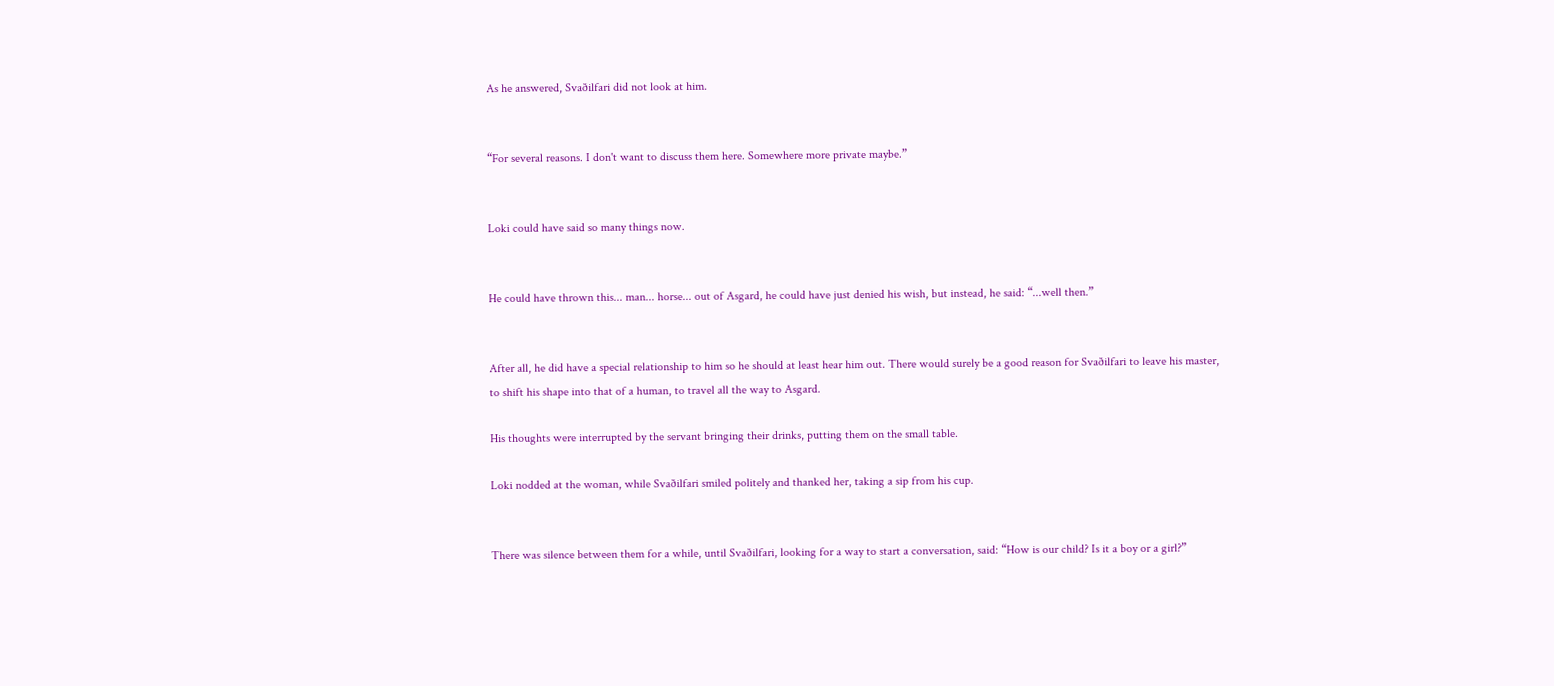As he answered, Svaðilfari did not look at him.


“For several reasons. I don't want to discuss them here. Somewhere more private maybe.”


Loki could have said so many things now.


He could have thrown this... man... horse... out of Asgard, he could have just denied his wish, but instead, he said: “...well then.”


After all, he did have a special relationship to him so he should at least hear him out. There would surely be a good reason for Svaðilfari to leave his master, to shift his shape into that of a human, to travel all the way to Asgard.

His thoughts were interrupted by the servant bringing their drinks, putting them on the small table.

Loki nodded at the woman, while Svaðilfari smiled politely and thanked her, taking a sip from his cup.


There was silence between them for a while, until Svaðilfari, looking for a way to start a conversation, said: “How is our child? Is it a boy or a girl?”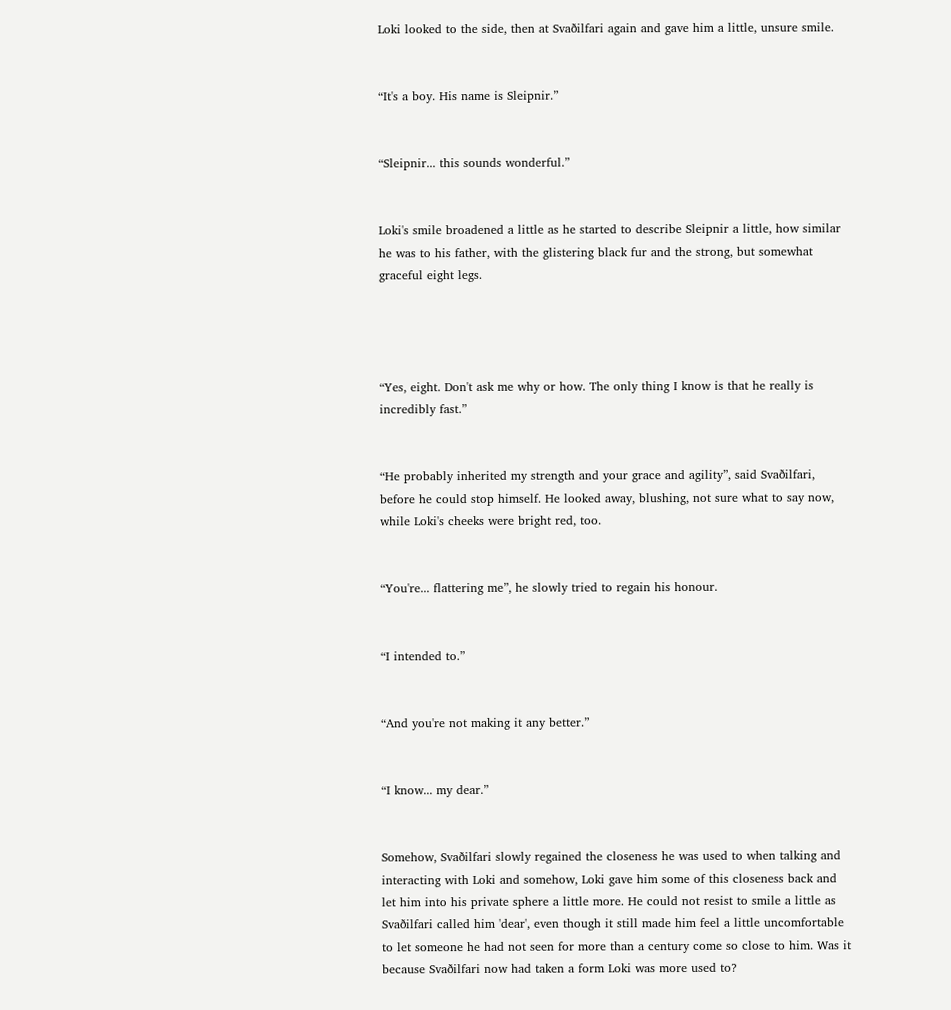Loki looked to the side, then at Svaðilfari again and gave him a little, unsure smile.


“It's a boy. His name is Sleipnir.”


“Sleipnir... this sounds wonderful.”


Loki's smile broadened a little as he started to describe Sleipnir a little, how similar he was to his father, with the glistering black fur and the strong, but somewhat graceful eight legs.




“Yes, eight. Don't ask me why or how. The only thing I know is that he really is incredibly fast.”


“He probably inherited my strength and your grace and agility”, said Svaðilfari, before he could stop himself. He looked away, blushing, not sure what to say now, while Loki's cheeks were bright red, too.


“You're... flattering me”, he slowly tried to regain his honour.


“I intended to.”


“And you're not making it any better.”


“I know... my dear.”


Somehow, Svaðilfari slowly regained the closeness he was used to when talking and interacting with Loki and somehow, Loki gave him some of this closeness back and let him into his private sphere a little more. He could not resist to smile a little as Svaðilfari called him 'dear', even though it still made him feel a little uncomfortable to let someone he had not seen for more than a century come so close to him. Was it because Svaðilfari now had taken a form Loki was more used to?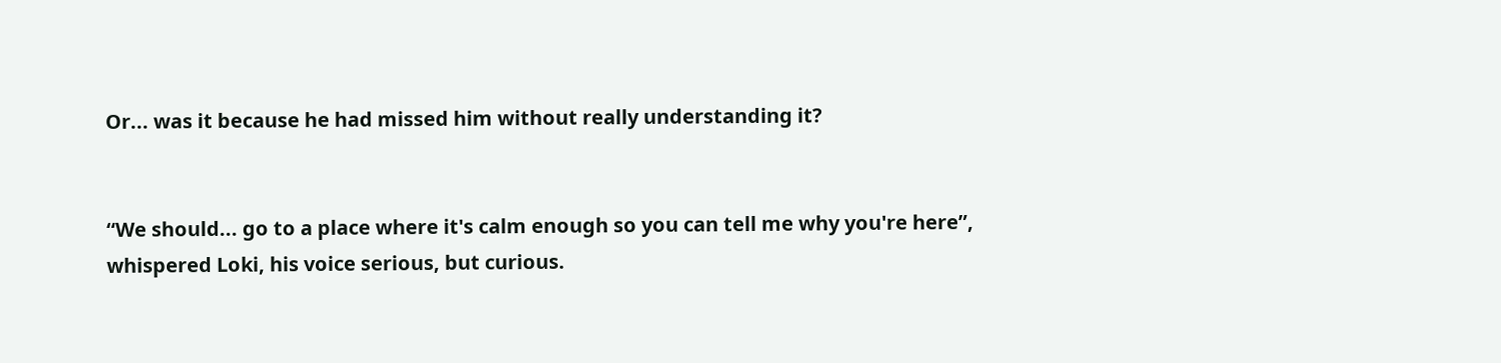Or... was it because he had missed him without really understanding it?


“We should... go to a place where it's calm enough so you can tell me why you're here”, whispered Loki, his voice serious, but curious.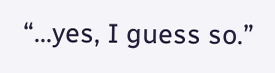“...yes, I guess so.”